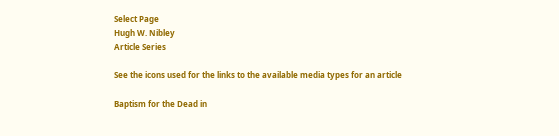Select Page
Hugh W. Nibley
Article Series

See the icons used for the links to the available media types for an article

Baptism for the Dead in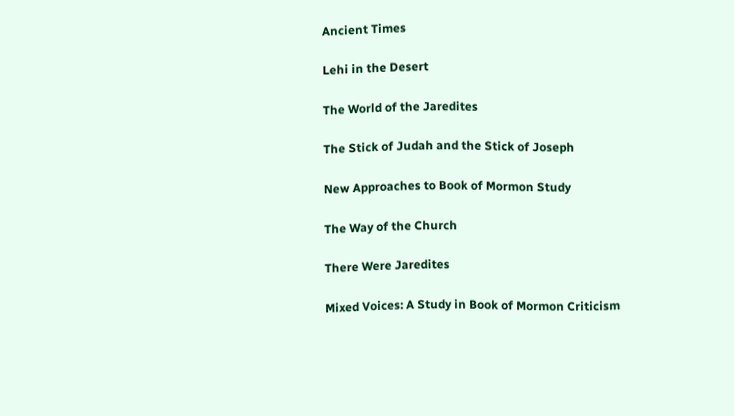Ancient Times

Lehi in the Desert

The World of the Jaredites

The Stick of Judah and the Stick of Joseph

New Approaches to Book of Mormon Study

The Way of the Church

There Were Jaredites

Mixed Voices: A Study in Book of Mormon Criticism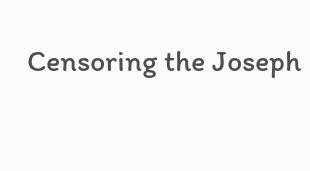Censoring the Joseph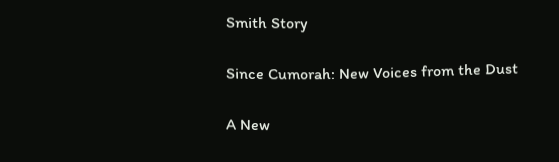Smith Story

Since Cumorah: New Voices from the Dust

A New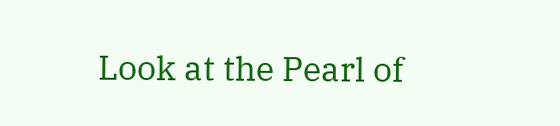Look at the Pearl of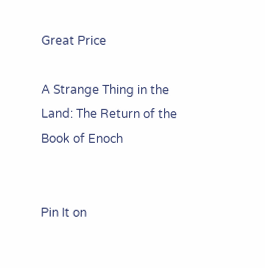Great Price

A Strange Thing in the Land: The Return of the Book of Enoch


Pin It on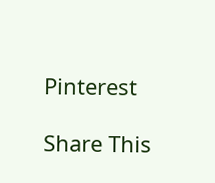Pinterest

Share This